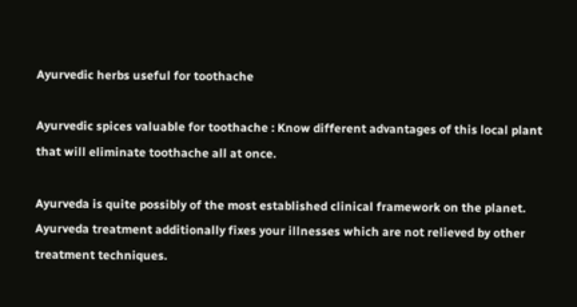Ayurvedic herbs useful for toothache

Ayurvedic spices valuable for toothache : Know different advantages of this local plant that will eliminate toothache all at once.

Ayurveda is quite possibly of the most established clinical framework on the planet. Ayurveda treatment additionally fixes your illnesses which are not relieved by other treatment techniques.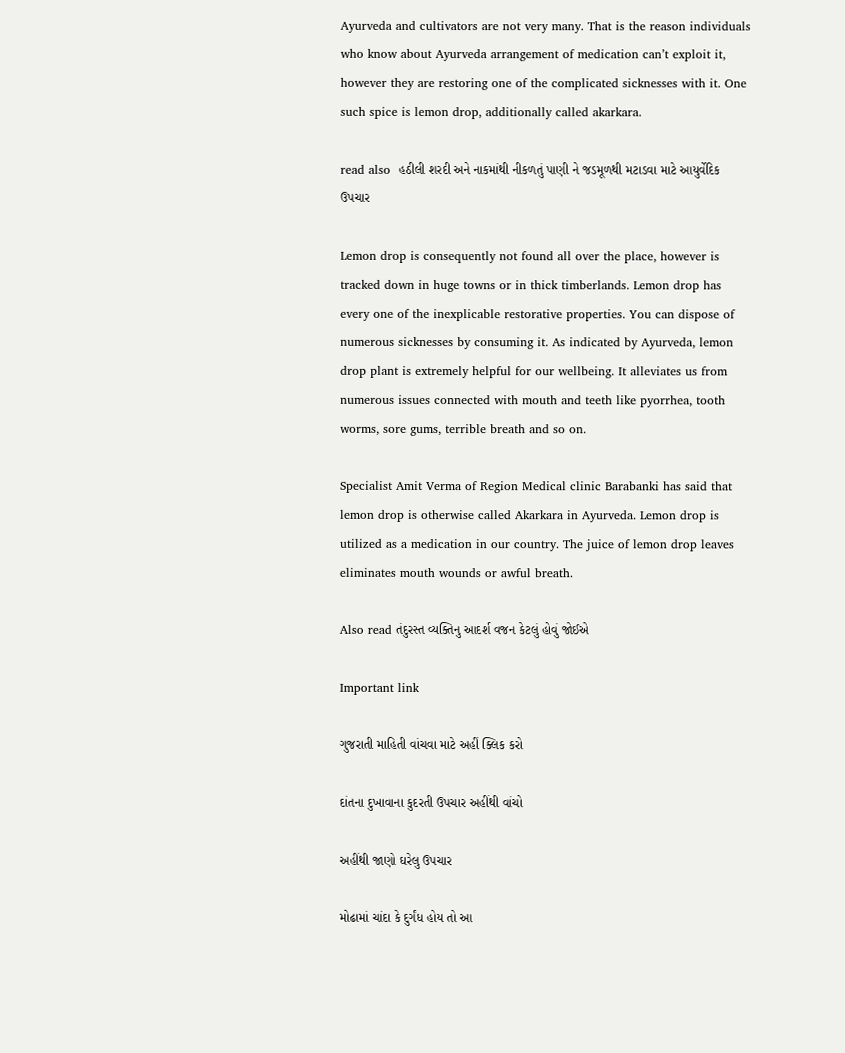Ayurveda and cultivators are not very many. That is the reason individuals who know about Ayurveda arrangement of medication can’t exploit it, however they are restoring one of the complicated sicknesses with it. One such spice is lemon drop, additionally called akarkara.

read also  હઠીલી શરદી અને નાકમાંથી નીકળતું પાણી ને જડમૂળથી મટાડવા માટે આયુર્વેદિક ઉપચાર

Lemon drop is consequently not found all over the place, however is tracked down in huge towns or in thick timberlands. Lemon drop has every one of the inexplicable restorative properties. You can dispose of numerous sicknesses by consuming it. As indicated by Ayurveda, lemon drop plant is extremely helpful for our wellbeing. It alleviates us from numerous issues connected with mouth and teeth like pyorrhea, tooth worms, sore gums, terrible breath and so on.

Specialist Amit Verma of Region Medical clinic Barabanki has said that lemon drop is otherwise called Akarkara in Ayurveda. Lemon drop is utilized as a medication in our country. The juice of lemon drop leaves eliminates mouth wounds or awful breath.

Also read તંદુરસ્ત વ્યક્તિનુ આદર્શ વજન કેટલું હોવું જોઈએ

Important link

ગુજરાતી માહિતી વાંચવા માટે અહીં ક્લિક કરો

દાંતના દુખાવાના કુદરતી ઉપચાર અહીંથી વાંચો

અહીંથી જાણો ઘરેલુ ઉપચાર

મોઢામાં ચાંદા કે દુર્ગંધ હોય તો આ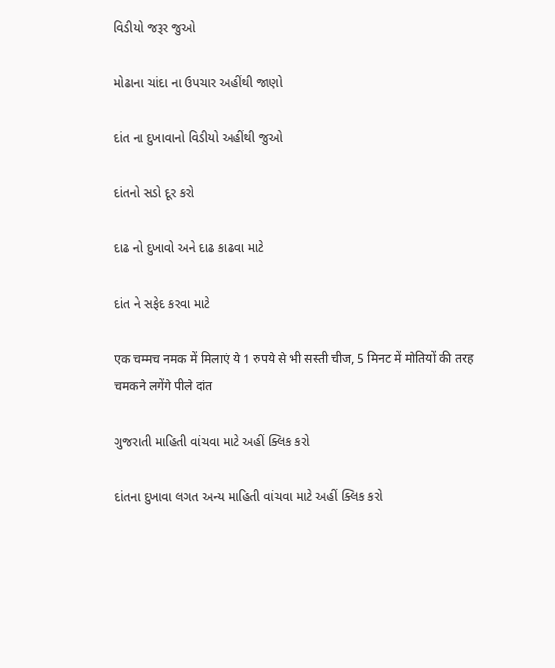વિડીયો જરૂર જુઓ

મોઢાના ચાંદા ના ઉપચાર અહીંથી જાણો

દાંત ના દુખાવાનો વિડીયો અહીંથી જુઓ

દાંતનો સડો દૂર કરો

દાઢ નો દુખાવો અને દાઢ કાઢવા માટે

દાંત ને સફેદ કરવા માટે

एक चम्मच नमक में मिलाएं ये 1 रुपये से भी सस्ती चीज, 5 मिनट में मोतियों की तरह चमकने लगेंगे पीले दांत

ગુજરાતી માહિતી વાંચવા માટે અહીં ક્લિક કરો

દાંતના દુખાવા લગત અન્ય માહિતી વાંચવા માટે અહીં ક્લિક કરો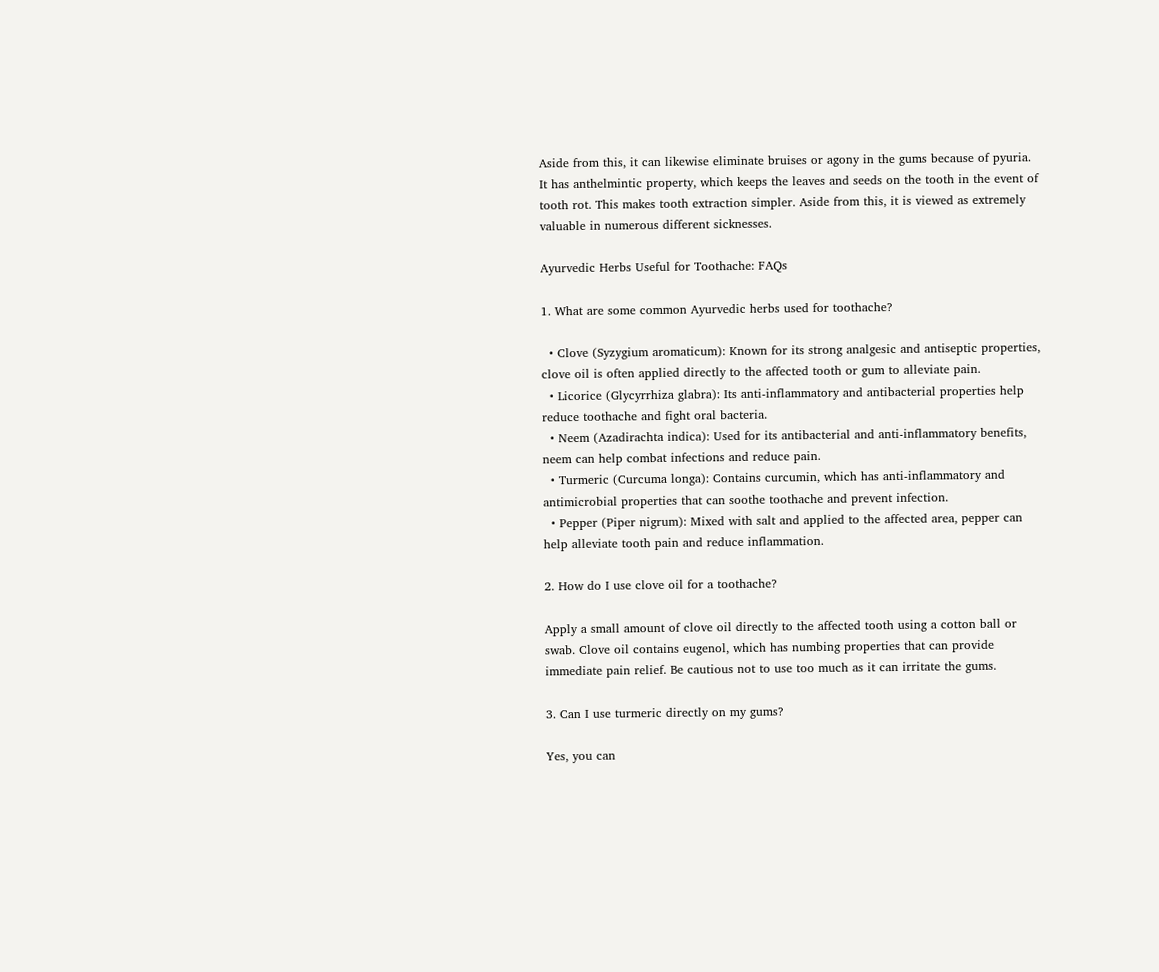Aside from this, it can likewise eliminate bruises or agony in the gums because of pyuria. It has anthelmintic property, which keeps the leaves and seeds on the tooth in the event of tooth rot. This makes tooth extraction simpler. Aside from this, it is viewed as extremely valuable in numerous different sicknesses.

Ayurvedic Herbs Useful for Toothache: FAQs

1. What are some common Ayurvedic herbs used for toothache?

  • Clove (Syzygium aromaticum): Known for its strong analgesic and antiseptic properties, clove oil is often applied directly to the affected tooth or gum to alleviate pain.
  • Licorice (Glycyrrhiza glabra): Its anti-inflammatory and antibacterial properties help reduce toothache and fight oral bacteria.
  • Neem (Azadirachta indica): Used for its antibacterial and anti-inflammatory benefits, neem can help combat infections and reduce pain.
  • Turmeric (Curcuma longa): Contains curcumin, which has anti-inflammatory and antimicrobial properties that can soothe toothache and prevent infection.
  • Pepper (Piper nigrum): Mixed with salt and applied to the affected area, pepper can help alleviate tooth pain and reduce inflammation.

2. How do I use clove oil for a toothache?

Apply a small amount of clove oil directly to the affected tooth using a cotton ball or swab. Clove oil contains eugenol, which has numbing properties that can provide immediate pain relief. Be cautious not to use too much as it can irritate the gums.

3. Can I use turmeric directly on my gums?

Yes, you can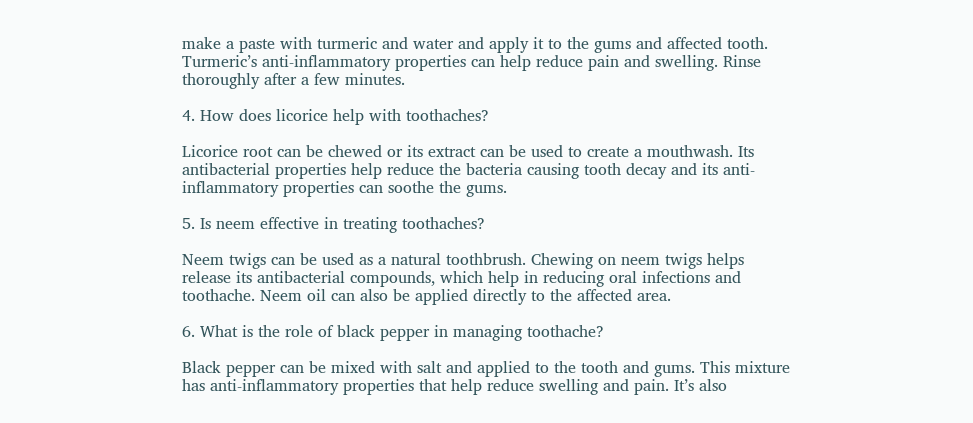make a paste with turmeric and water and apply it to the gums and affected tooth. Turmeric’s anti-inflammatory properties can help reduce pain and swelling. Rinse thoroughly after a few minutes.

4. How does licorice help with toothaches?

Licorice root can be chewed or its extract can be used to create a mouthwash. Its antibacterial properties help reduce the bacteria causing tooth decay and its anti-inflammatory properties can soothe the gums.

5. Is neem effective in treating toothaches?

Neem twigs can be used as a natural toothbrush. Chewing on neem twigs helps release its antibacterial compounds, which help in reducing oral infections and toothache. Neem oil can also be applied directly to the affected area.

6. What is the role of black pepper in managing toothache?

Black pepper can be mixed with salt and applied to the tooth and gums. This mixture has anti-inflammatory properties that help reduce swelling and pain. It’s also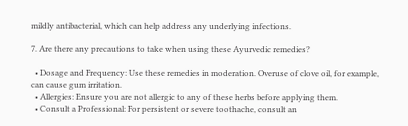mildly antibacterial, which can help address any underlying infections.

7. Are there any precautions to take when using these Ayurvedic remedies?

  • Dosage and Frequency: Use these remedies in moderation. Overuse of clove oil, for example, can cause gum irritation.
  • Allergies: Ensure you are not allergic to any of these herbs before applying them.
  • Consult a Professional: For persistent or severe toothache, consult an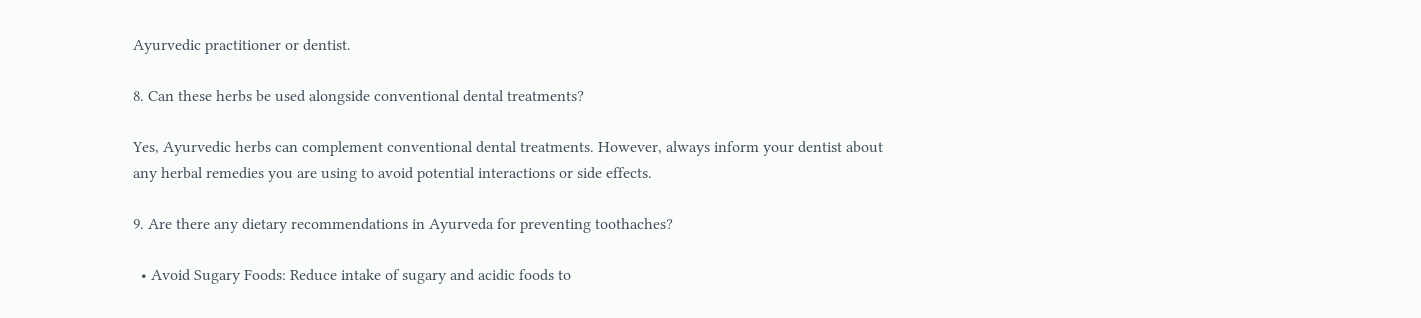Ayurvedic practitioner or dentist.

8. Can these herbs be used alongside conventional dental treatments?

Yes, Ayurvedic herbs can complement conventional dental treatments. However, always inform your dentist about any herbal remedies you are using to avoid potential interactions or side effects.

9. Are there any dietary recommendations in Ayurveda for preventing toothaches?

  • Avoid Sugary Foods: Reduce intake of sugary and acidic foods to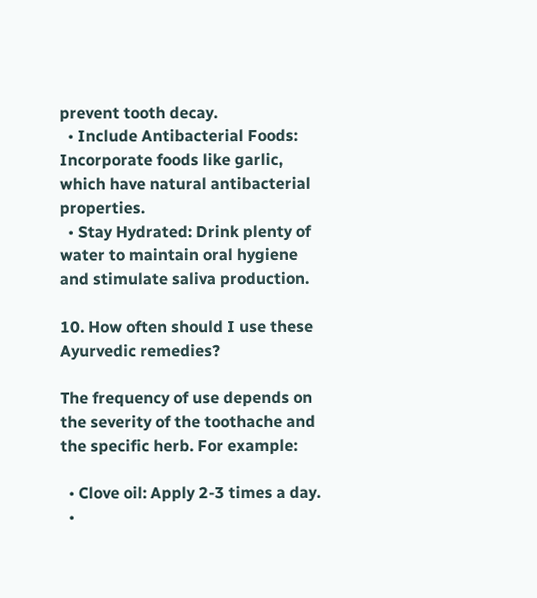prevent tooth decay.
  • Include Antibacterial Foods: Incorporate foods like garlic, which have natural antibacterial properties.
  • Stay Hydrated: Drink plenty of water to maintain oral hygiene and stimulate saliva production.

10. How often should I use these Ayurvedic remedies?

The frequency of use depends on the severity of the toothache and the specific herb. For example:

  • Clove oil: Apply 2-3 times a day.
  •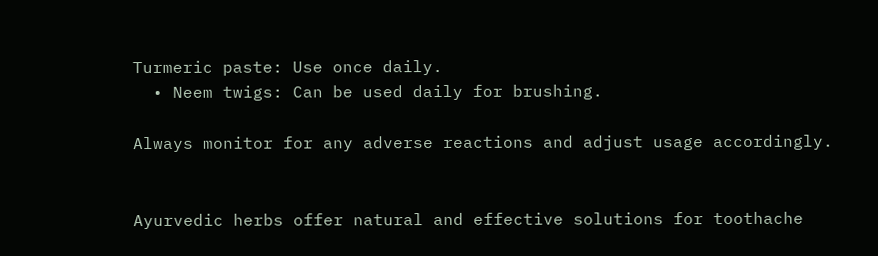Turmeric paste: Use once daily.
  • Neem twigs: Can be used daily for brushing.

Always monitor for any adverse reactions and adjust usage accordingly.


Ayurvedic herbs offer natural and effective solutions for toothache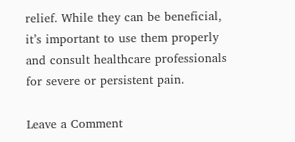relief. While they can be beneficial, it’s important to use them properly and consult healthcare professionals for severe or persistent pain.

Leave a Comment